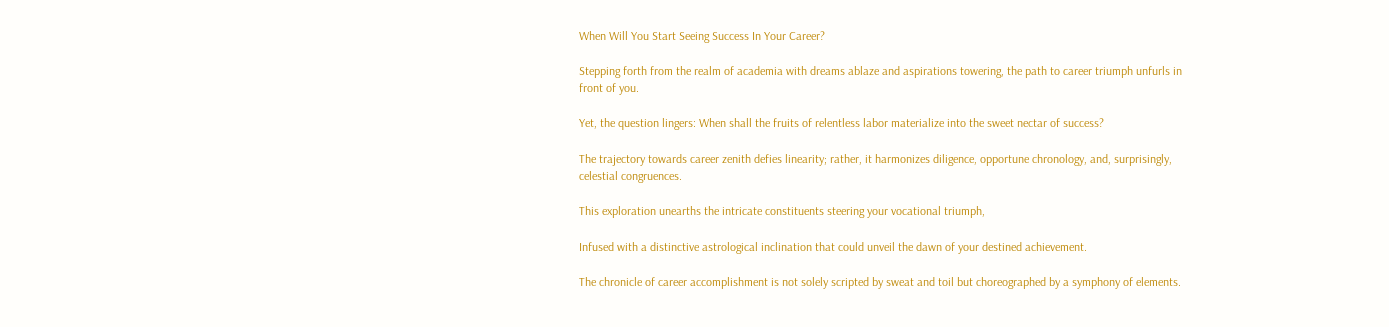When Will You Start Seeing Success In Your Career?

Stepping forth from the realm of academia with dreams ablaze and aspirations towering, the path to career triumph unfurls in front of you.

Yet, the question lingers: When shall the fruits of relentless labor materialize into the sweet nectar of success?

The trajectory towards career zenith defies linearity; rather, it harmonizes diligence, opportune chronology, and, surprisingly, celestial congruences.

This exploration unearths the intricate constituents steering your vocational triumph,

Infused with a distinctive astrological inclination that could unveil the dawn of your destined achievement.

The chronicle of career accomplishment is not solely scripted by sweat and toil but choreographed by a symphony of elements.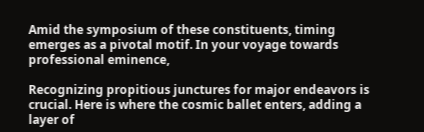Amid the symposium of these constituents, timing emerges as a pivotal motif. In your voyage towards professional eminence,

Recognizing propitious junctures for major endeavors is crucial. Here is where the cosmic ballet enters, adding a layer of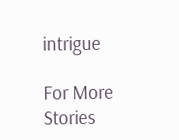intrigue

For More Stories